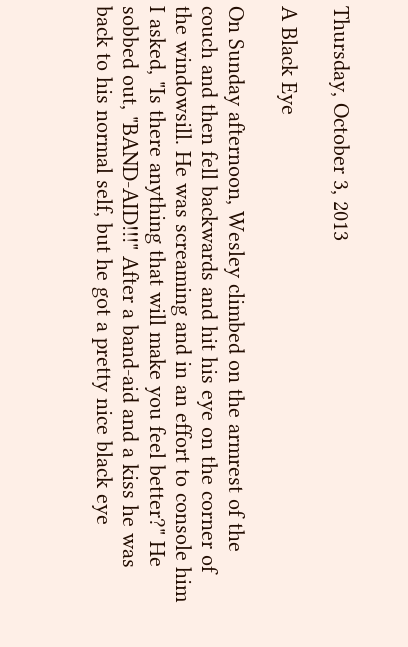Thursday, October 3, 2013

A Black Eye

On Sunday afternoon, Wesley climbed on the armrest of the couch and then fell backwards and hit his eye on the corner of the windowsill. He was screaming and in an effort to console him I asked, "Is there anything that will make you feel better?" He sobbed out, "BAND-AID!!!" After a band-aid and a kiss he was back to his normal self, but he got a pretty nice black eye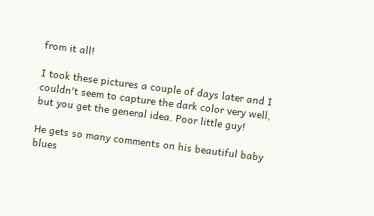from it all!

I took these pictures a couple of days later and I couldn't seem to capture the dark color very well, but you get the general idea. Poor little guy!

He gets so many comments on his beautiful baby blues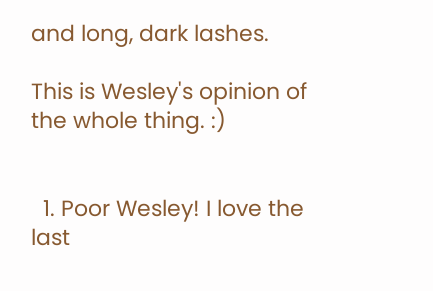and long, dark lashes.

This is Wesley's opinion of the whole thing. :)


  1. Poor Wesley! I love the last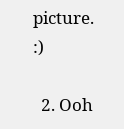picture. :)

  2. Ooh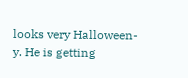looks very Halloween-y. He is getting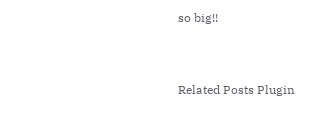so big!!


Related Posts Plugin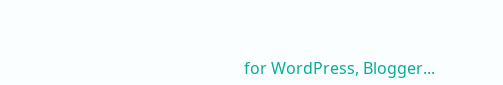for WordPress, Blogger...